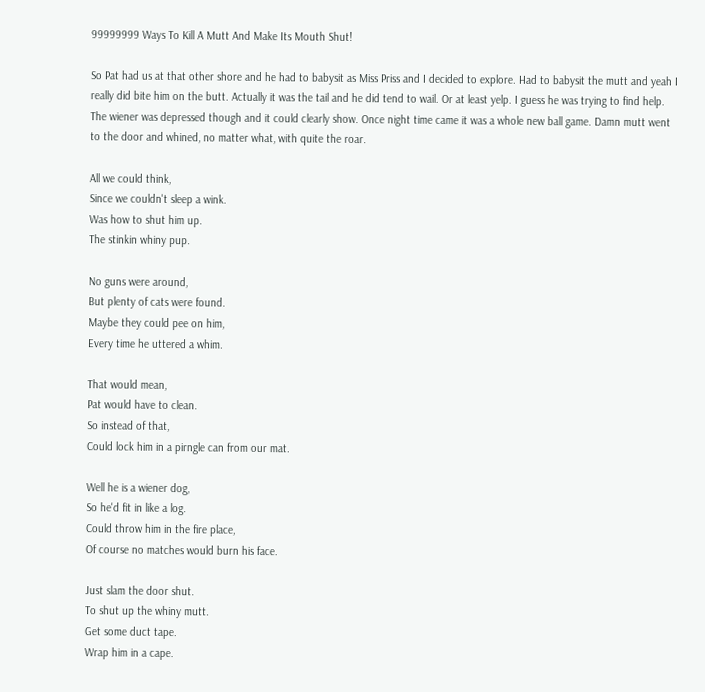99999999 Ways To Kill A Mutt And Make Its Mouth Shut!

So Pat had us at that other shore and he had to babysit as Miss Priss and I decided to explore. Had to babysit the mutt and yeah I really did bite him on the butt. Actually it was the tail and he did tend to wail. Or at least yelp. I guess he was trying to find help. The wiener was depressed though and it could clearly show. Once night time came it was a whole new ball game. Damn mutt went to the door and whined, no matter what, with quite the roar.

All we could think,
Since we couldn't sleep a wink.
Was how to shut him up.
The stinkin whiny pup.

No guns were around,
But plenty of cats were found.
Maybe they could pee on him,
Every time he uttered a whim.

That would mean,
Pat would have to clean.
So instead of that,
Could lock him in a pirngle can from our mat.

Well he is a wiener dog,
So he'd fit in like a log.
Could throw him in the fire place,
Of course no matches would burn his face.

Just slam the door shut.
To shut up the whiny mutt.
Get some duct tape.
Wrap him in a cape.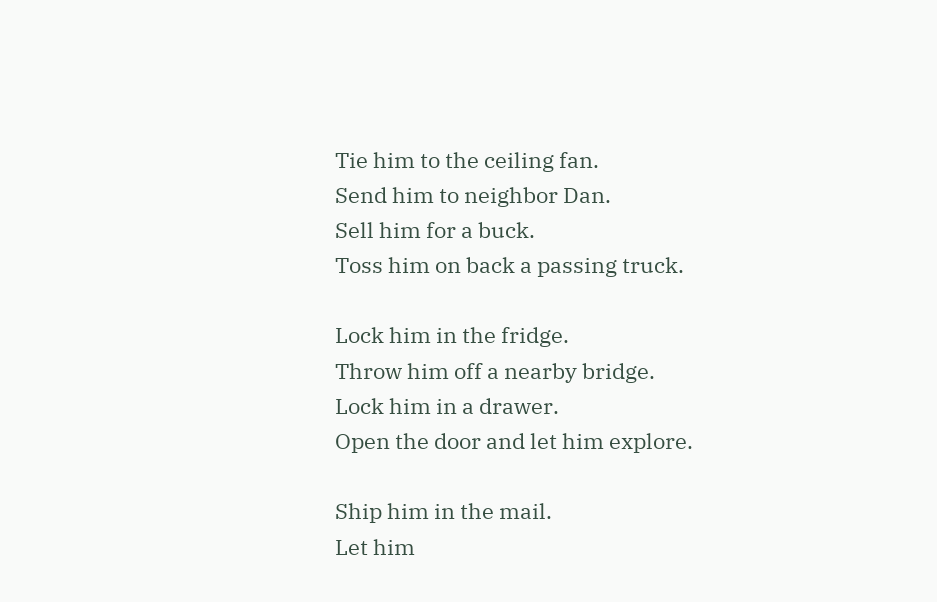Tie him to the ceiling fan.
Send him to neighbor Dan.
Sell him for a buck.
Toss him on back a passing truck.

Lock him in the fridge.
Throw him off a nearby bridge.
Lock him in a drawer.
Open the door and let him explore.

Ship him in the mail.
Let him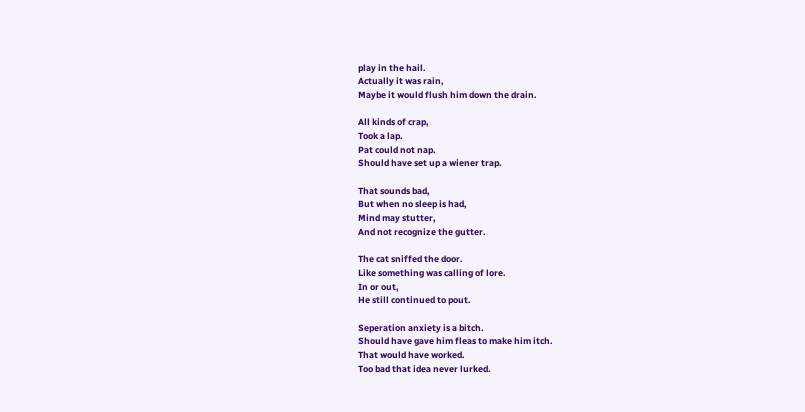play in the hail.
Actually it was rain,
Maybe it would flush him down the drain.

All kinds of crap,
Took a lap.
Pat could not nap.
Should have set up a wiener trap.

That sounds bad,
But when no sleep is had,
Mind may stutter,
And not recognize the gutter.

The cat sniffed the door.
Like something was calling of lore.
In or out,
He still continued to pout.

Seperation anxiety is a bitch.
Should have gave him fleas to make him itch.
That would have worked.
Too bad that idea never lurked.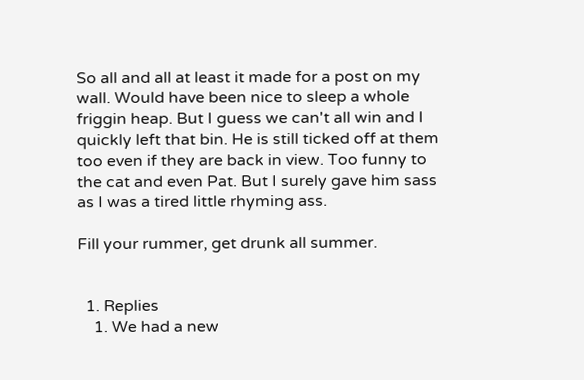So all and all at least it made for a post on my wall. Would have been nice to sleep a whole friggin heap. But I guess we can't all win and I quickly left that bin. He is still ticked off at them too even if they are back in view. Too funny to the cat and even Pat. But I surely gave him sass as I was a tired little rhyming ass.

Fill your rummer, get drunk all summer.


  1. Replies
    1. We had a new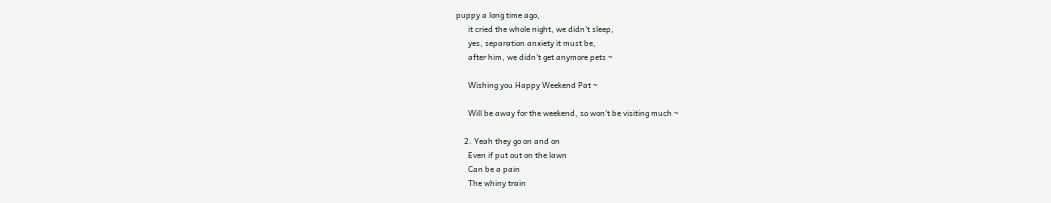puppy a long time ago,
      it cried the whole night, we didn't sleep,
      yes, separation anxiety it must be,
      after him, we didn't get anymore pets ~

      Wishing you Happy Weekend Pat ~

      Will be away for the weekend, so won't be visiting much ~

    2. Yeah they go on and on
      Even if put out on the lawn
      Can be a pain
      The whiny train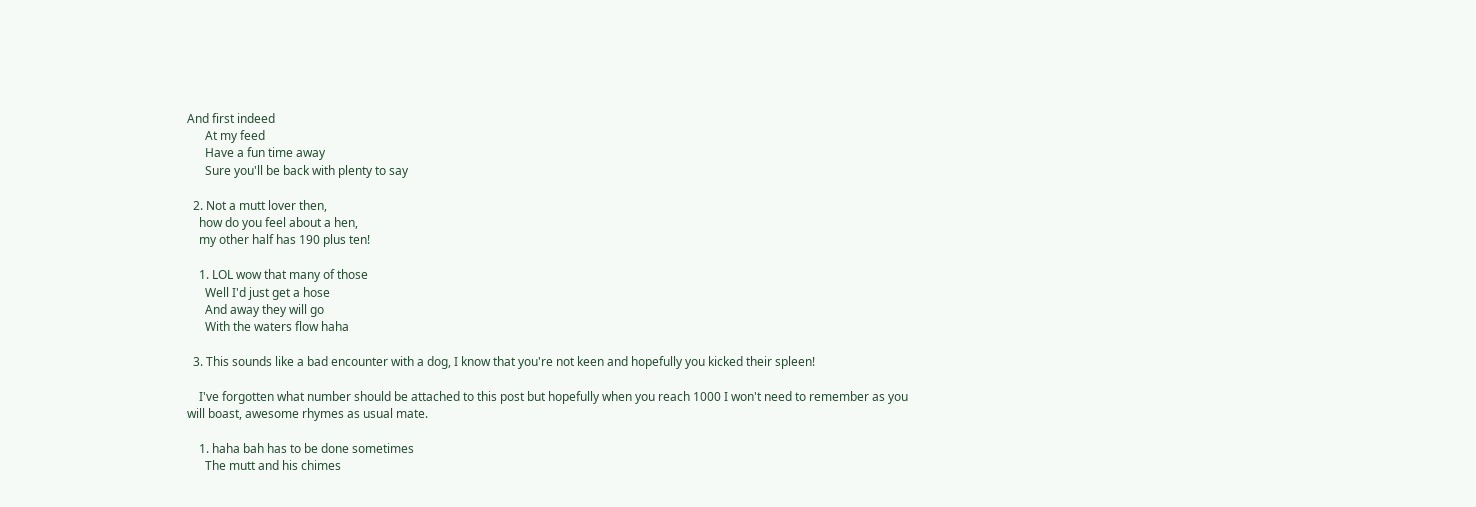And first indeed
      At my feed
      Have a fun time away
      Sure you'll be back with plenty to say

  2. Not a mutt lover then,
    how do you feel about a hen,
    my other half has 190 plus ten!

    1. LOL wow that many of those
      Well I'd just get a hose
      And away they will go
      With the waters flow haha

  3. This sounds like a bad encounter with a dog, I know that you're not keen and hopefully you kicked their spleen!

    I've forgotten what number should be attached to this post but hopefully when you reach 1000 I won't need to remember as you will boast, awesome rhymes as usual mate.

    1. haha bah has to be done sometimes
      The mutt and his chimes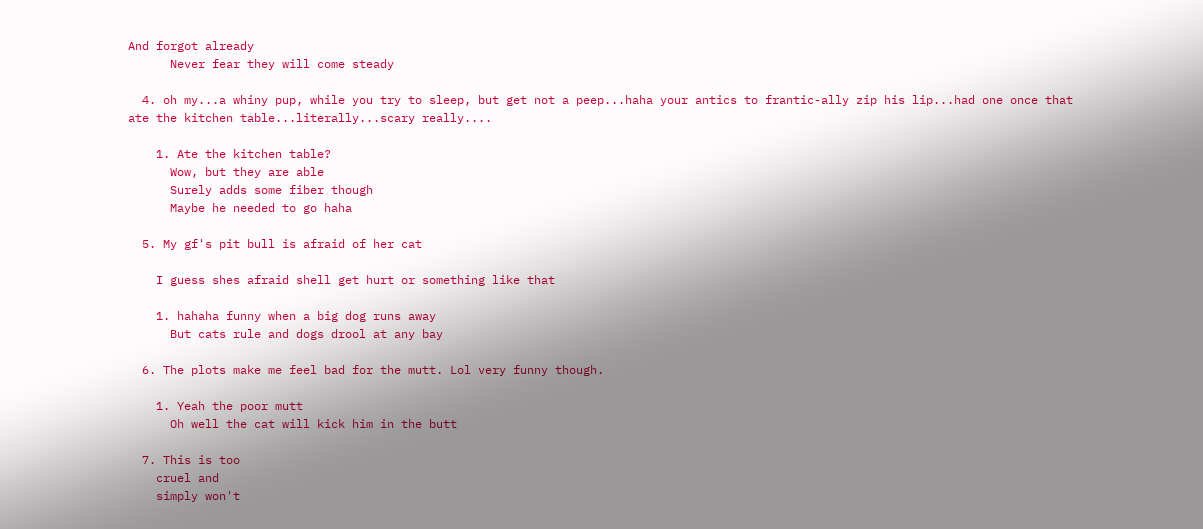And forgot already
      Never fear they will come steady

  4. oh my...a whiny pup, while you try to sleep, but get not a peep...haha your antics to frantic-ally zip his lip...had one once that ate the kitchen table...literally...scary really....

    1. Ate the kitchen table?
      Wow, but they are able
      Surely adds some fiber though
      Maybe he needed to go haha

  5. My gf's pit bull is afraid of her cat

    I guess shes afraid shell get hurt or something like that

    1. hahaha funny when a big dog runs away
      But cats rule and dogs drool at any bay

  6. The plots make me feel bad for the mutt. Lol very funny though.

    1. Yeah the poor mutt
      Oh well the cat will kick him in the butt

  7. This is too
    cruel and
    simply won't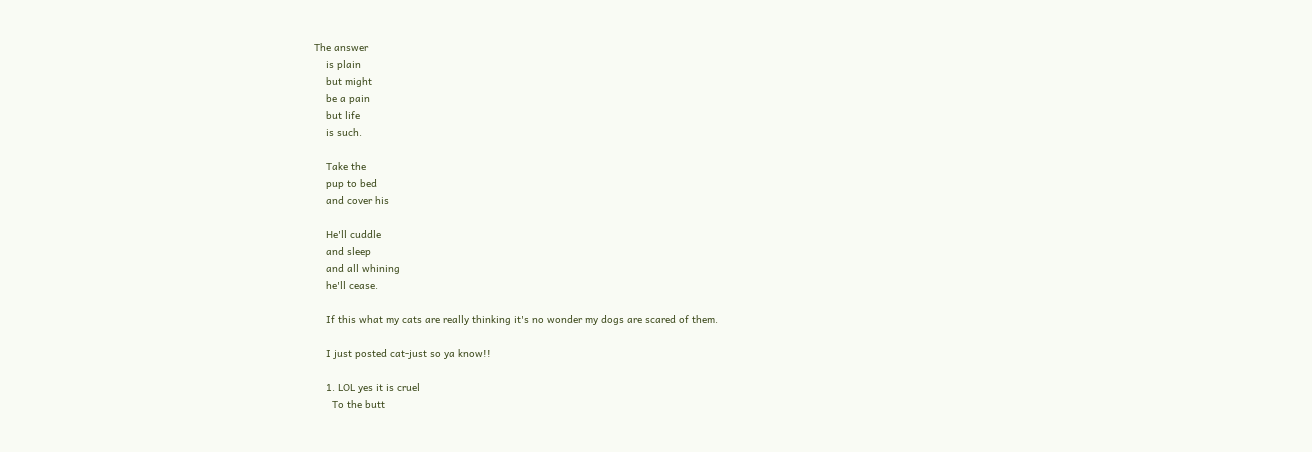The answer
    is plain
    but might
    be a pain
    but life
    is such.

    Take the
    pup to bed
    and cover his

    He'll cuddle
    and sleep
    and all whining
    he'll cease.

    If this what my cats are really thinking it's no wonder my dogs are scared of them.

    I just posted cat-just so ya know!!

    1. LOL yes it is cruel
      To the butt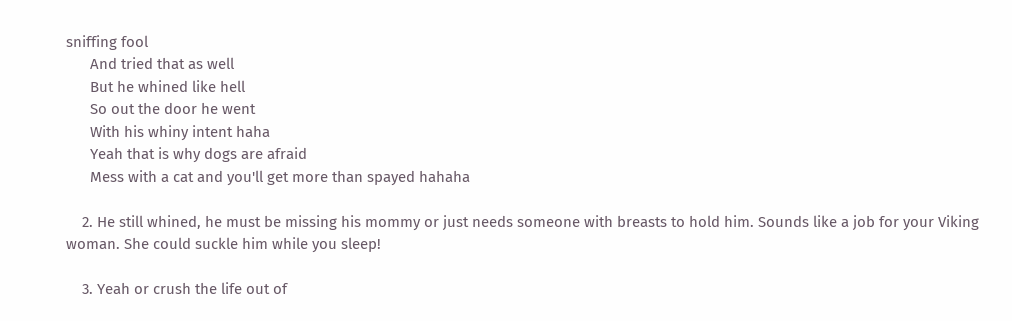sniffing fool
      And tried that as well
      But he whined like hell
      So out the door he went
      With his whiny intent haha
      Yeah that is why dogs are afraid
      Mess with a cat and you'll get more than spayed hahaha

    2. He still whined, he must be missing his mommy or just needs someone with breasts to hold him. Sounds like a job for your Viking woman. She could suckle him while you sleep!

    3. Yeah or crush the life out of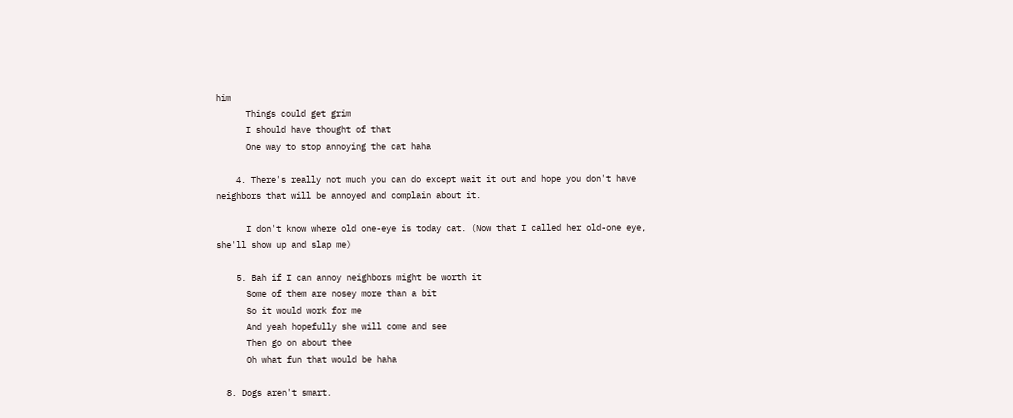him
      Things could get grim
      I should have thought of that
      One way to stop annoying the cat haha

    4. There's really not much you can do except wait it out and hope you don't have neighbors that will be annoyed and complain about it.

      I don't know where old one-eye is today cat. (Now that I called her old-one eye, she'll show up and slap me)

    5. Bah if I can annoy neighbors might be worth it
      Some of them are nosey more than a bit
      So it would work for me
      And yeah hopefully she will come and see
      Then go on about thee
      Oh what fun that would be haha

  8. Dogs aren't smart.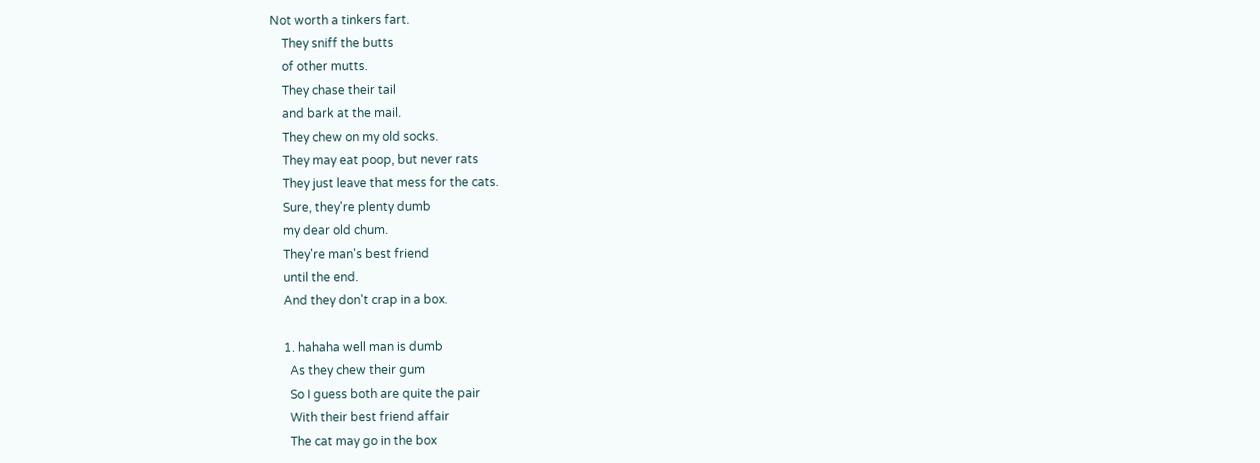Not worth a tinkers fart.
    They sniff the butts
    of other mutts.
    They chase their tail
    and bark at the mail.
    They chew on my old socks.
    They may eat poop, but never rats
    They just leave that mess for the cats.
    Sure, they're plenty dumb
    my dear old chum.
    They're man's best friend
    until the end.
    And they don't crap in a box.

    1. hahaha well man is dumb
      As they chew their gum
      So I guess both are quite the pair
      With their best friend affair
      The cat may go in the box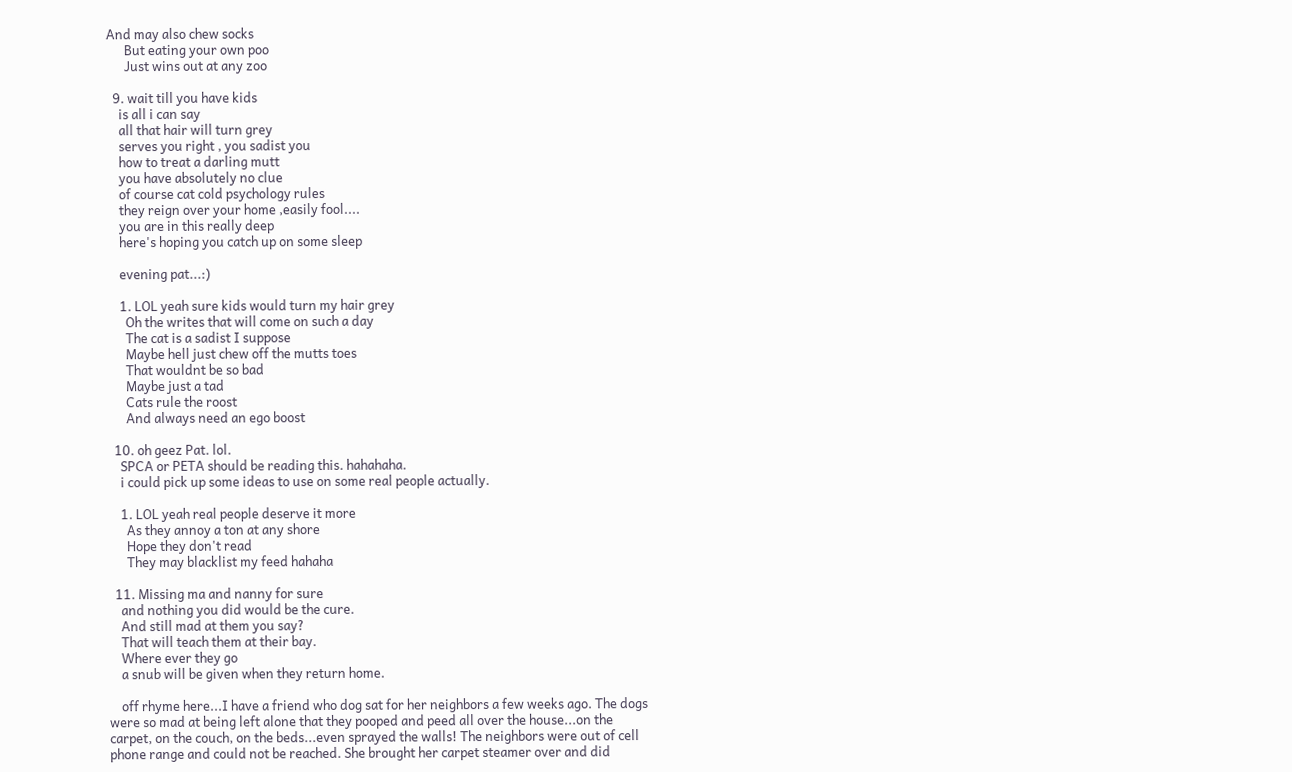And may also chew socks
      But eating your own poo
      Just wins out at any zoo

  9. wait till you have kids
    is all i can say
    all that hair will turn grey
    serves you right , you sadist you
    how to treat a darling mutt
    you have absolutely no clue
    of course cat cold psychology rules
    they reign over your home ,easily fool....
    you are in this really deep
    here's hoping you catch up on some sleep

    evening pat...:)

    1. LOL yeah sure kids would turn my hair grey
      Oh the writes that will come on such a day
      The cat is a sadist I suppose
      Maybe hell just chew off the mutts toes
      That wouldnt be so bad
      Maybe just a tad
      Cats rule the roost
      And always need an ego boost

  10. oh geez Pat. lol.
    SPCA or PETA should be reading this. hahahaha.
    i could pick up some ideas to use on some real people actually.

    1. LOL yeah real people deserve it more
      As they annoy a ton at any shore
      Hope they don't read
      They may blacklist my feed hahaha

  11. Missing ma and nanny for sure
    and nothing you did would be the cure.
    And still mad at them you say?
    That will teach them at their bay.
    Where ever they go
    a snub will be given when they return home.

    off rhyme here...I have a friend who dog sat for her neighbors a few weeks ago. The dogs were so mad at being left alone that they pooped and peed all over the house...on the carpet, on the couch, on the beds...even sprayed the walls! The neighbors were out of cell phone range and could not be reached. She brought her carpet steamer over and did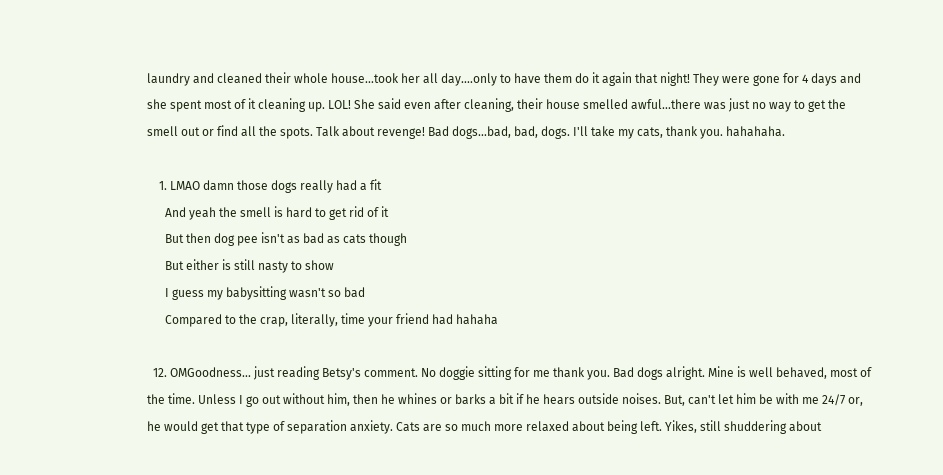laundry and cleaned their whole house...took her all day....only to have them do it again that night! They were gone for 4 days and she spent most of it cleaning up. LOL! She said even after cleaning, their house smelled awful...there was just no way to get the smell out or find all the spots. Talk about revenge! Bad dogs...bad, bad, dogs. I'll take my cats, thank you. hahahaha.

    1. LMAO damn those dogs really had a fit
      And yeah the smell is hard to get rid of it
      But then dog pee isn't as bad as cats though
      But either is still nasty to show
      I guess my babysitting wasn't so bad
      Compared to the crap, literally, time your friend had hahaha

  12. OMGoodness... just reading Betsy's comment. No doggie sitting for me thank you. Bad dogs alright. Mine is well behaved, most of the time. Unless I go out without him, then he whines or barks a bit if he hears outside noises. But, can't let him be with me 24/7 or, he would get that type of separation anxiety. Cats are so much more relaxed about being left. Yikes, still shuddering about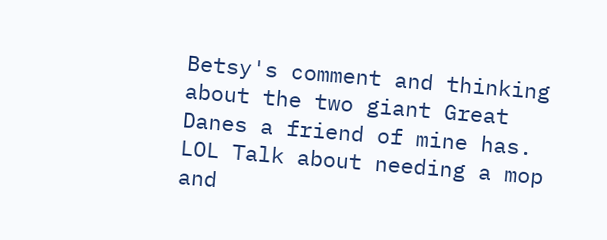Betsy's comment and thinking about the two giant Great Danes a friend of mine has. LOL Talk about needing a mop and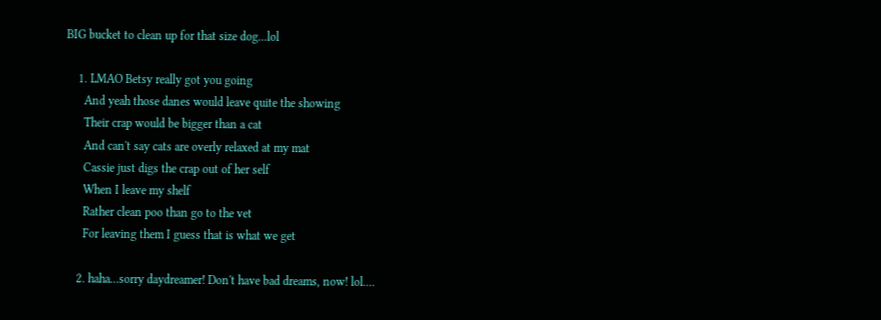BIG bucket to clean up for that size dog...lol

    1. LMAO Betsy really got you going
      And yeah those danes would leave quite the showing
      Their crap would be bigger than a cat
      And can't say cats are overly relaxed at my mat
      Cassie just digs the crap out of her self
      When I leave my shelf
      Rather clean poo than go to the vet
      For leaving them I guess that is what we get

    2. haha...sorry daydreamer! Don't have bad dreams, now! lol....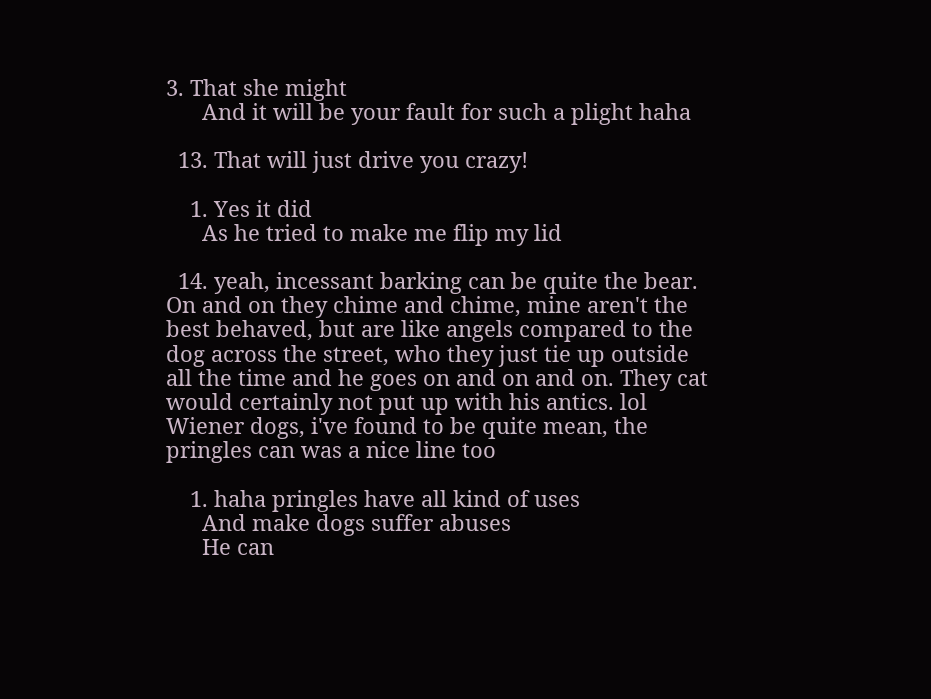3. That she might
      And it will be your fault for such a plight haha

  13. That will just drive you crazy!

    1. Yes it did
      As he tried to make me flip my lid

  14. yeah, incessant barking can be quite the bear. On and on they chime and chime, mine aren't the best behaved, but are like angels compared to the dog across the street, who they just tie up outside all the time and he goes on and on and on. They cat would certainly not put up with his antics. lol Wiener dogs, i've found to be quite mean, the pringles can was a nice line too

    1. haha pringles have all kind of uses
      And make dogs suffer abuses
      He can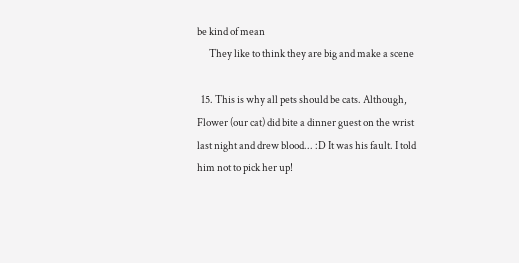be kind of mean
      They like to think they are big and make a scene

  15. This is why all pets should be cats. Although, Flower (our cat) did bite a dinner guest on the wrist last night and drew blood... :D It was his fault. I told him not to pick her up!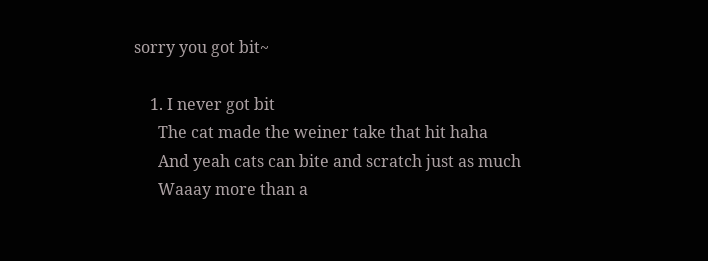sorry you got bit~

    1. I never got bit
      The cat made the weiner take that hit haha
      And yeah cats can bite and scratch just as much
      Waaay more than a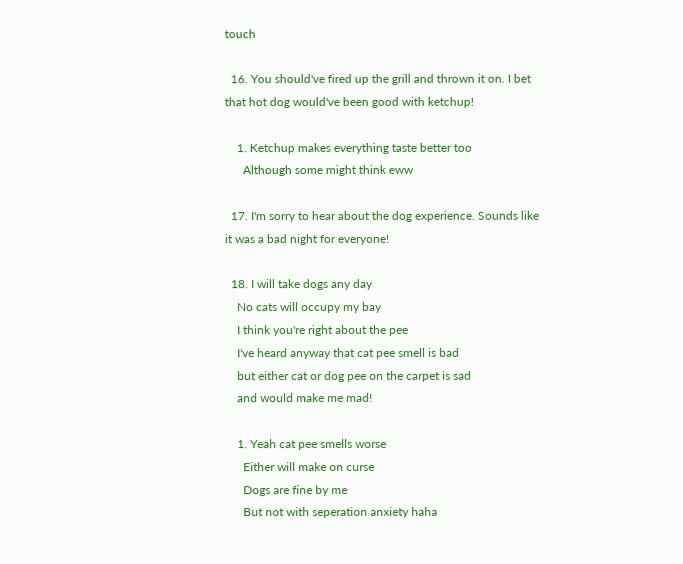touch

  16. You should've fired up the grill and thrown it on. I bet that hot dog would've been good with ketchup!

    1. Ketchup makes everything taste better too
      Although some might think eww

  17. I'm sorry to hear about the dog experience. Sounds like it was a bad night for everyone!

  18. I will take dogs any day
    No cats will occupy my bay
    I think you're right about the pee
    I've heard anyway that cat pee smell is bad
    but either cat or dog pee on the carpet is sad
    and would make me mad!

    1. Yeah cat pee smells worse
      Either will make on curse
      Dogs are fine by me
      But not with seperation anxiety haha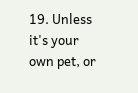19. Unless it's your own pet, or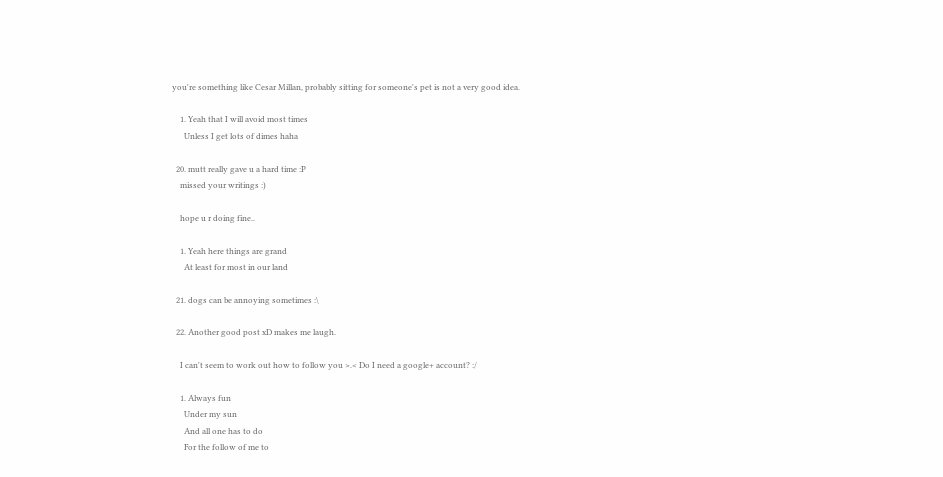you're something like Cesar Millan, probably sitting for someone's pet is not a very good idea.

    1. Yeah that I will avoid most times
      Unless I get lots of dimes haha

  20. mutt really gave u a hard time :P
    missed your writings :)

    hope u r doing fine..

    1. Yeah here things are grand
      At least for most in our land

  21. dogs can be annoying sometimes :\

  22. Another good post xD makes me laugh.

    I can't seem to work out how to follow you >.< Do I need a google+ account? :/

    1. Always fun
      Under my sun
      And all one has to do
      For the follow of me to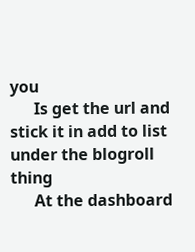you
      Is get the url and stick it in add to list under the blogroll thing
      At the dashboard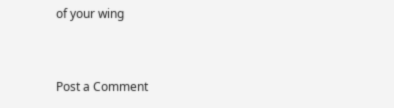of your wing


Post a Comment